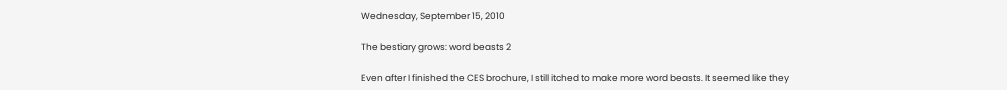Wednesday, September 15, 2010

The bestiary grows: word beasts 2

Even after I finished the CES brochure, I still itched to make more word beasts. It seemed like they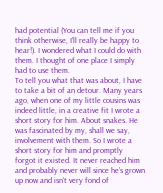had potential (You can tell me if you think otherwise, I’ll really be happy to hear!). I wondered what I could do with them. I thought of one place I simply had to use them.
To tell you what that was about, I have to take a bit of an detour. Many years ago, when one of my little cousins was indeed little, in a creative fit I wrote a short story for him. About snakes. He was fascinated by my, shall we say, involvement with them. So I wrote a short story for him and promptly forgot it existed. It never reached him and probably never will since he’s grown up now and isn’t very fond of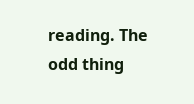reading. The odd thing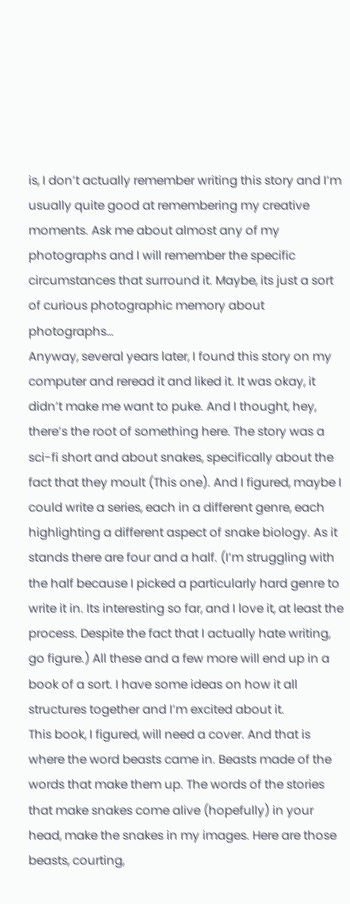is, I don’t actually remember writing this story and I’m usually quite good at remembering my creative moments. Ask me about almost any of my photographs and I will remember the specific circumstances that surround it. Maybe, its just a sort of curious photographic memory about photographs…
Anyway, several years later, I found this story on my computer and reread it and liked it. It was okay, it didn’t make me want to puke. And I thought, hey, there’s the root of something here. The story was a sci-fi short and about snakes, specifically about the fact that they moult (This one). And I figured, maybe I could write a series, each in a different genre, each highlighting a different aspect of snake biology. As it stands there are four and a half. (I’m struggling with the half because I picked a particularly hard genre to write it in. Its interesting so far, and I love it, at least the process. Despite the fact that I actually hate writing, go figure.) All these and a few more will end up in a book of a sort. I have some ideas on how it all structures together and I’m excited about it.
This book, I figured, will need a cover. And that is where the word beasts came in. Beasts made of the words that make them up. The words of the stories that make snakes come alive (hopefully) in your head, make the snakes in my images. Here are those beasts, courting,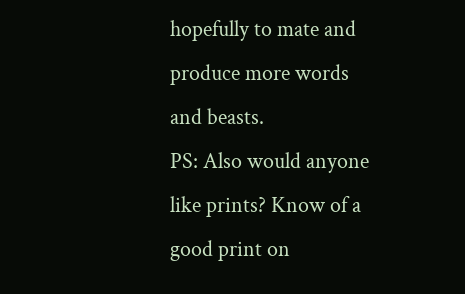hopefully to mate and produce more words and beasts.
PS: Also would anyone like prints? Know of a good print on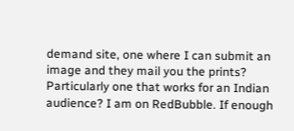demand site, one where I can submit an image and they mail you the prints? Particularly one that works for an Indian audience? I am on RedBubble. If enough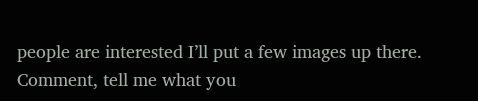people are interested I’ll put a few images up there.
Comment, tell me what you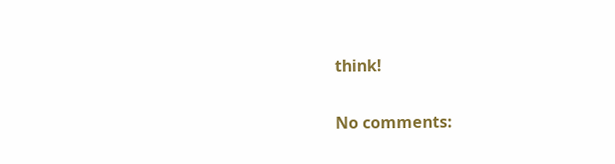think!

No comments: